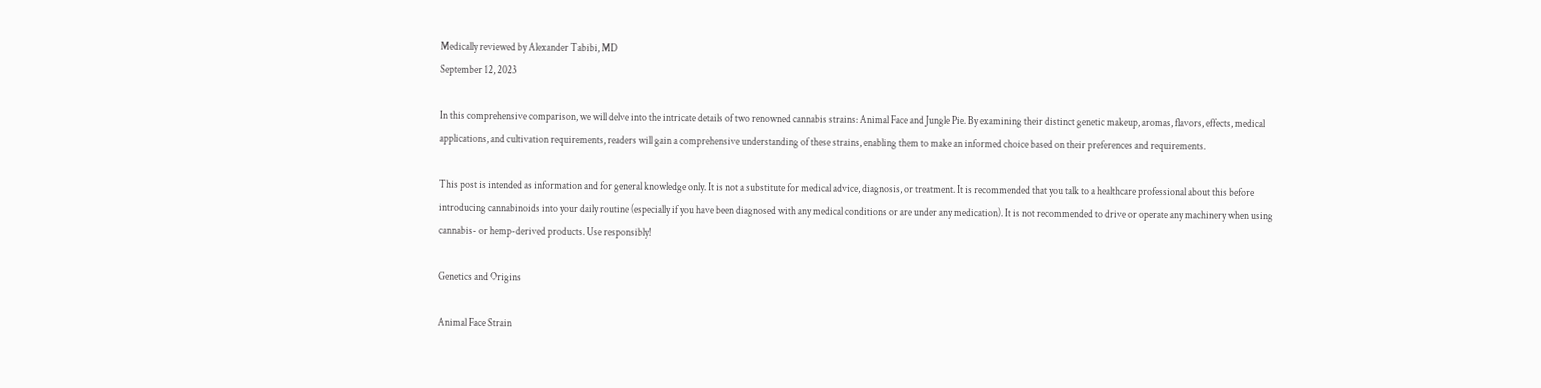Medically reviewed by Alexander Tabibi, MD
September 12, 2023

In this comprehensive comparison, we will delve into the intricate details of two renowned cannabis strains: Animal Face and Jungle Pie. By examining their distinct genetic makeup, aromas, flavors, effects, medical applications, and cultivation requirements, readers will gain a comprehensive understanding of these strains, enabling them to make an informed choice based on their preferences and requirements.

This post is intended as information and for general knowledge only. It is not a substitute for medical advice, diagnosis, or treatment. It is recommended that you talk to a healthcare professional about this before introducing cannabinoids into your daily routine (especially if you have been diagnosed with any medical conditions or are under any medication). It is not recommended to drive or operate any machinery when using cannabis- or hemp-derived products. Use responsibly!

Genetics and Origins

Animal Face Strain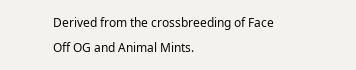Derived from the crossbreeding of Face Off OG and Animal Mints.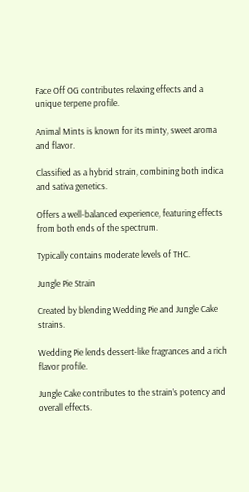Face Off OG contributes relaxing effects and a unique terpene profile.

Animal Mints is known for its minty, sweet aroma and flavor.

Classified as a hybrid strain, combining both indica and sativa genetics.

Offers a well-balanced experience, featuring effects from both ends of the spectrum.

Typically contains moderate levels of THC.

Jungle Pie Strain

Created by blending Wedding Pie and Jungle Cake strains.

Wedding Pie lends dessert-like fragrances and a rich flavor profile.

Jungle Cake contributes to the strain’s potency and overall effects.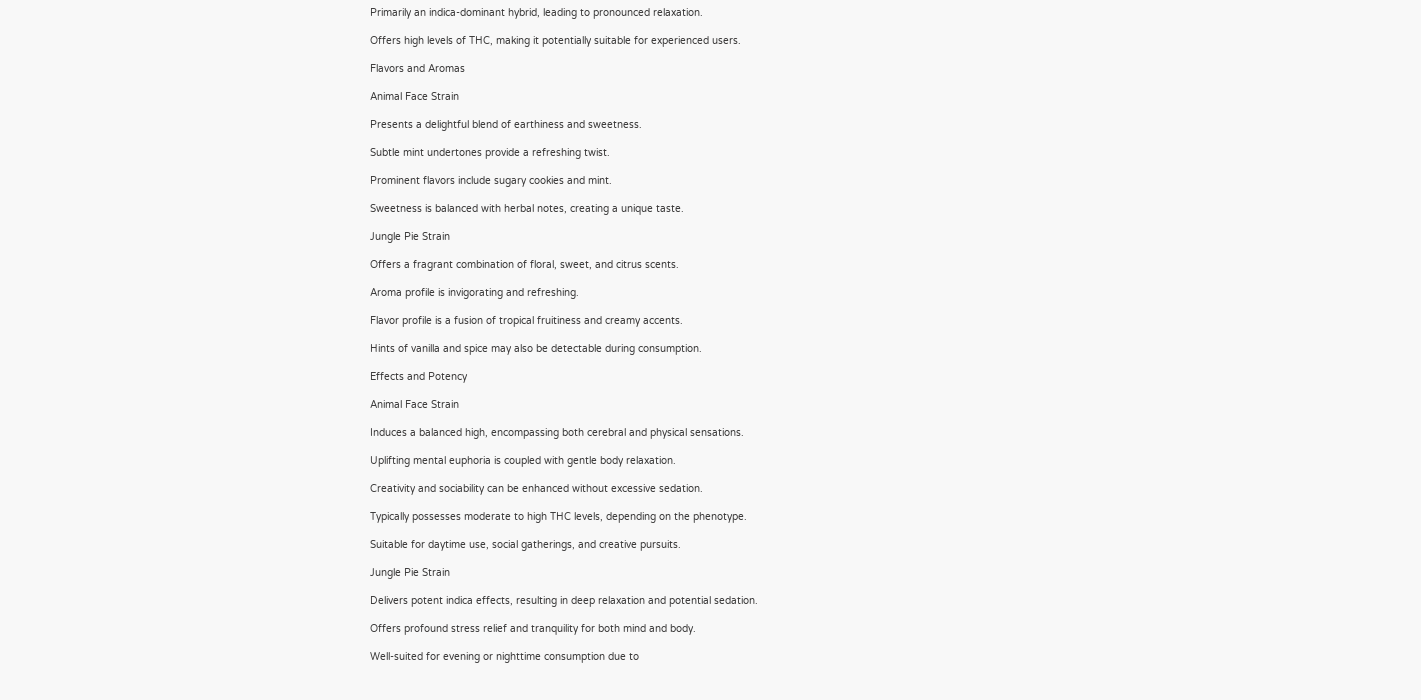Primarily an indica-dominant hybrid, leading to pronounced relaxation.

Offers high levels of THC, making it potentially suitable for experienced users.

Flavors and Aromas

Animal Face Strain

Presents a delightful blend of earthiness and sweetness.

Subtle mint undertones provide a refreshing twist.

Prominent flavors include sugary cookies and mint.

Sweetness is balanced with herbal notes, creating a unique taste.

Jungle Pie Strain

Offers a fragrant combination of floral, sweet, and citrus scents.

Aroma profile is invigorating and refreshing.

Flavor profile is a fusion of tropical fruitiness and creamy accents.

Hints of vanilla and spice may also be detectable during consumption.

Effects and Potency

Animal Face Strain

Induces a balanced high, encompassing both cerebral and physical sensations.

Uplifting mental euphoria is coupled with gentle body relaxation.

Creativity and sociability can be enhanced without excessive sedation.

Typically possesses moderate to high THC levels, depending on the phenotype.

Suitable for daytime use, social gatherings, and creative pursuits.

Jungle Pie Strain

Delivers potent indica effects, resulting in deep relaxation and potential sedation.

Offers profound stress relief and tranquility for both mind and body.

Well-suited for evening or nighttime consumption due to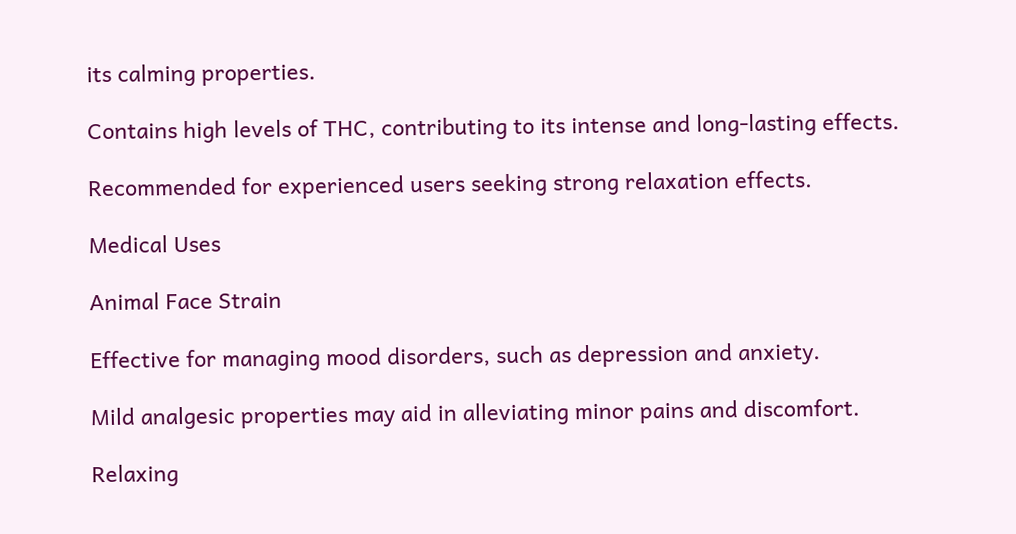its calming properties.

Contains high levels of THC, contributing to its intense and long-lasting effects.

Recommended for experienced users seeking strong relaxation effects.

Medical Uses

Animal Face Strain

Effective for managing mood disorders, such as depression and anxiety.

Mild analgesic properties may aid in alleviating minor pains and discomfort.

Relaxing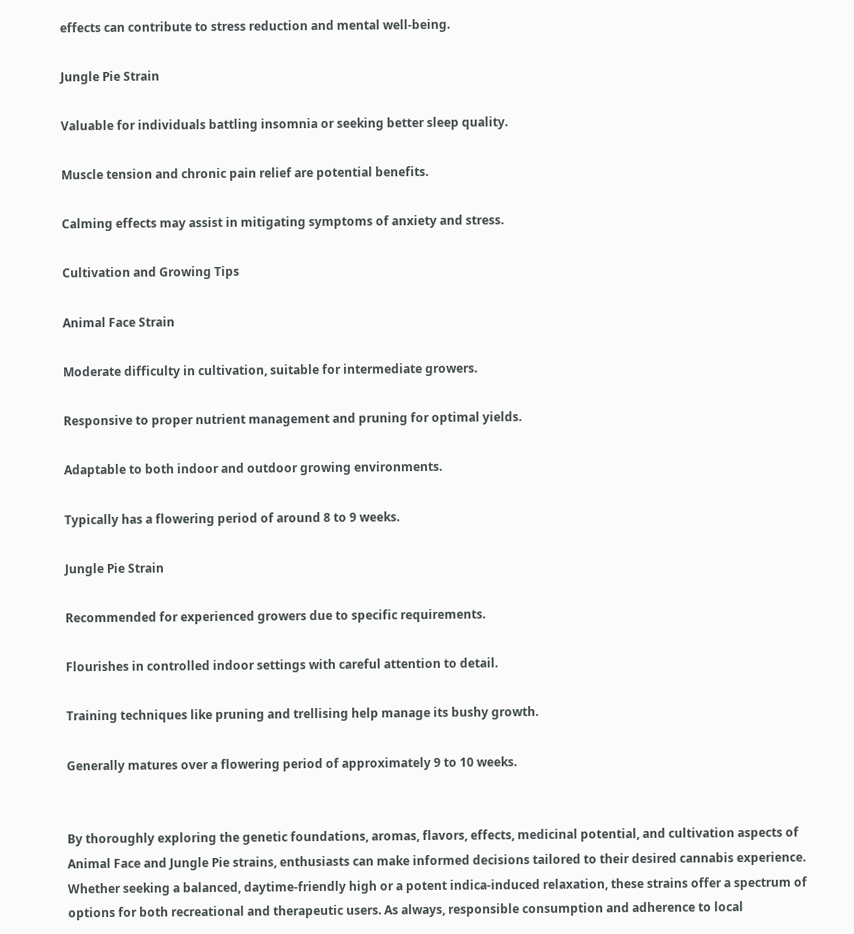effects can contribute to stress reduction and mental well-being.

Jungle Pie Strain

Valuable for individuals battling insomnia or seeking better sleep quality.

Muscle tension and chronic pain relief are potential benefits.

Calming effects may assist in mitigating symptoms of anxiety and stress.

Cultivation and Growing Tips

Animal Face Strain

Moderate difficulty in cultivation, suitable for intermediate growers.

Responsive to proper nutrient management and pruning for optimal yields.

Adaptable to both indoor and outdoor growing environments.

Typically has a flowering period of around 8 to 9 weeks.

Jungle Pie Strain

Recommended for experienced growers due to specific requirements.

Flourishes in controlled indoor settings with careful attention to detail.

Training techniques like pruning and trellising help manage its bushy growth.

Generally matures over a flowering period of approximately 9 to 10 weeks.


By thoroughly exploring the genetic foundations, aromas, flavors, effects, medicinal potential, and cultivation aspects of Animal Face and Jungle Pie strains, enthusiasts can make informed decisions tailored to their desired cannabis experience. Whether seeking a balanced, daytime-friendly high or a potent indica-induced relaxation, these strains offer a spectrum of options for both recreational and therapeutic users. As always, responsible consumption and adherence to local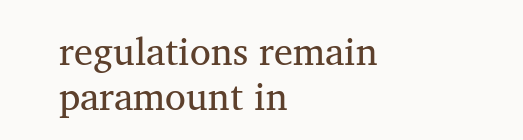regulations remain paramount in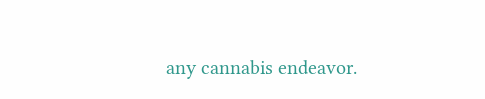any cannabis endeavor.